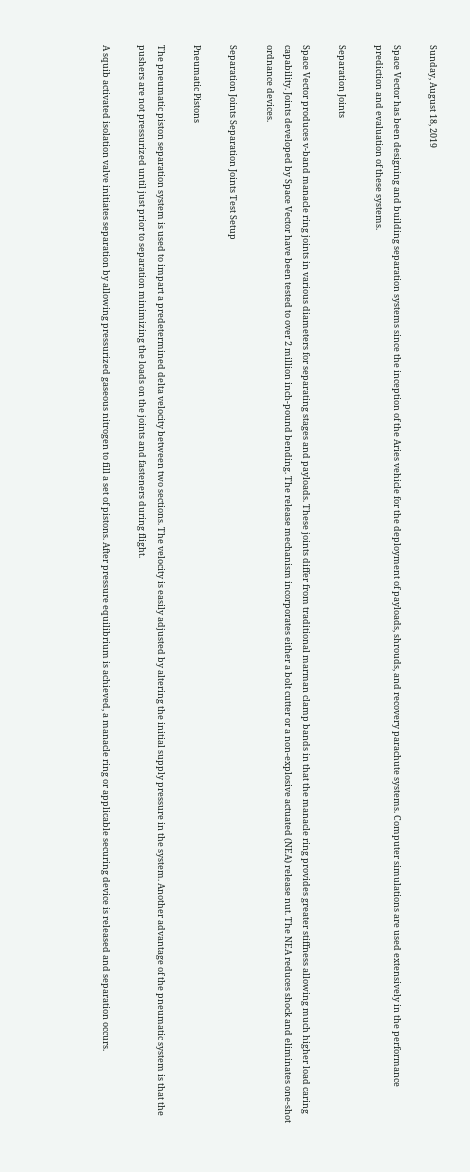Sunday, August 18, 2019

Space Vector has been designing and building separation systems since the inception of the Aries vehicle for the deployment of payloads, shrouds, and recovery parachute systems. Computer simulations are used extensively in the performance prediction and evaluation of these systems.

Separation Joints

Space Vector produces v-band manacle ring joints in various diameters for separating stages and payloads. These joints differ from traditional marman clamp bands in that the manacle ring provides greater stiffness allowing much higher load caring capability. Joints developed by Space Vector have been tested to over 2 million inch-pound bending. The release mechanism incorporates either a bolt cutter or a non-explosive actuated (NEA) release nut. The NEA reduces shock and eliminates one-shot ordnance devices.

Separation Joints Separation Joints Test Setup

Pneumatic Pistons

The pneumatic piston separation system is used to impart a predetermined delta velocity between two sections. The velocity is easily adjusted by altering the initial supply pressure in the system. Another advantage of the pneumatic system is that the pushers are not pressurized until just prior to separation minimizing the loads on the joints and fasteners during flight.

A squib activated isolation valve initiates separation by allowing pressurized gaseous nitrogen to fill a set of pistons. After pressure equilibrium is achieved, a manacle ring or applicable securing device is released and separation occurs.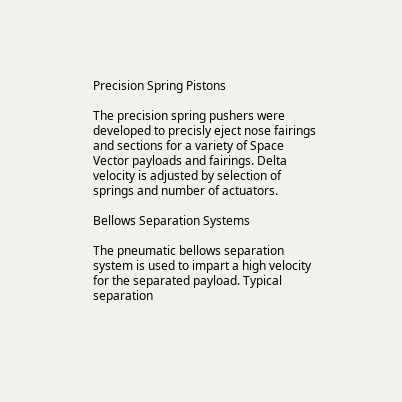Precision Spring Pistons

The precision spring pushers were developed to precisly eject nose fairings and sections for a variety of Space Vector payloads and fairings. Delta velocity is adjusted by selection of springs and number of actuators.

Bellows Separation Systems

The pneumatic bellows separation system is used to impart a high velocity for the separated payload. Typical separation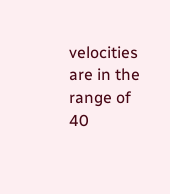velocities are in the range of 40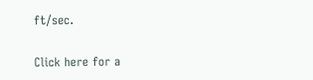ft/sec.

Click here for a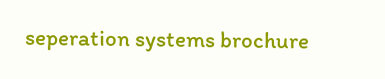seperation systems brochure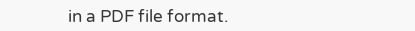in a PDF file format.